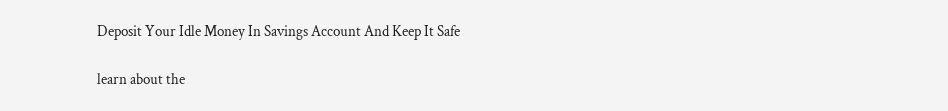Deposit Your Idle Money In Savings Account And Keep It Safe

learn about the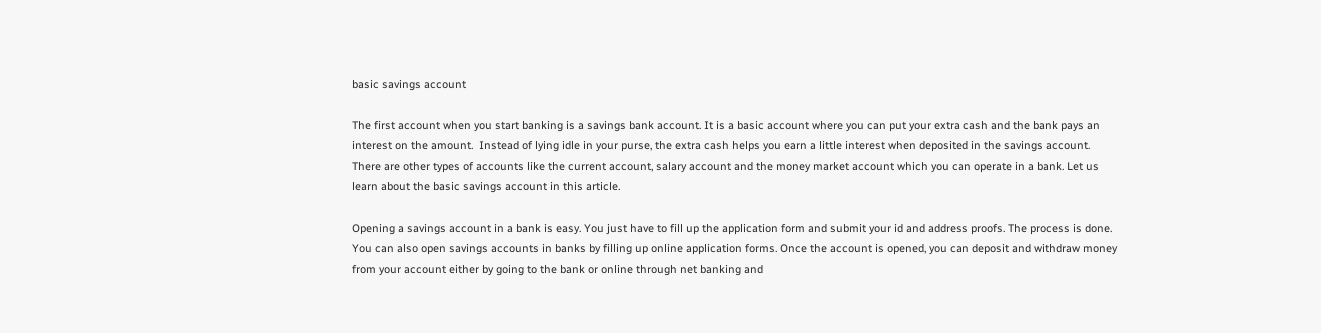basic savings account

The first account when you start banking is a savings bank account. It is a basic account where you can put your extra cash and the bank pays an interest on the amount.  Instead of lying idle in your purse, the extra cash helps you earn a little interest when deposited in the savings account. There are other types of accounts like the current account, salary account and the money market account which you can operate in a bank. Let us learn about the basic savings account in this article.

Opening a savings account in a bank is easy. You just have to fill up the application form and submit your id and address proofs. The process is done. You can also open savings accounts in banks by filling up online application forms. Once the account is opened, you can deposit and withdraw money from your account either by going to the bank or online through net banking and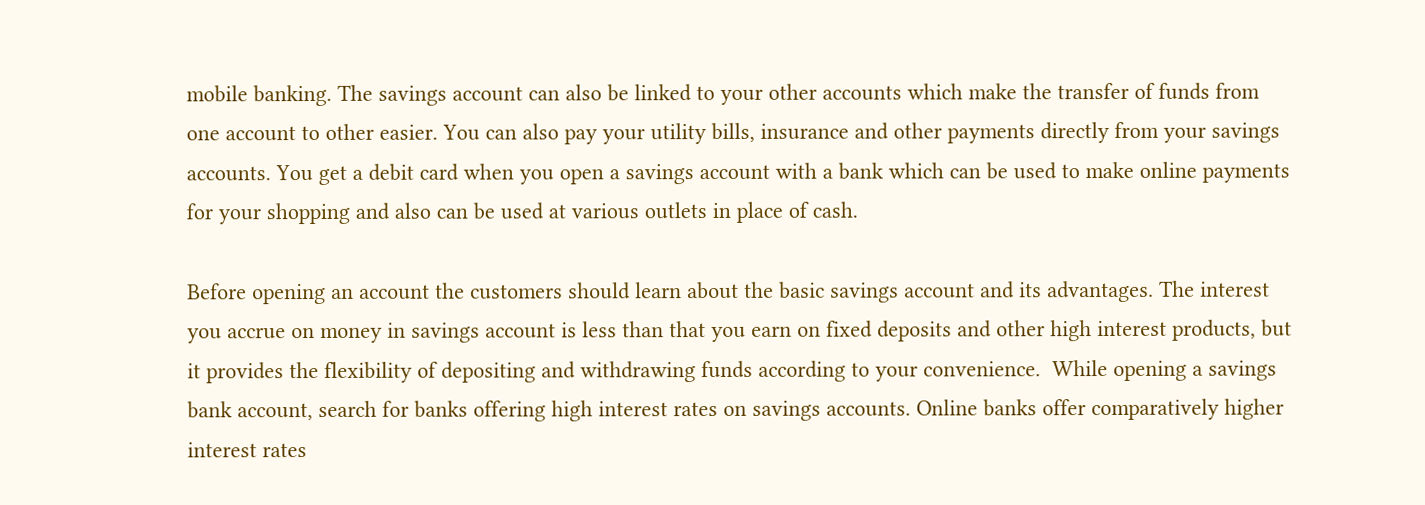mobile banking. The savings account can also be linked to your other accounts which make the transfer of funds from one account to other easier. You can also pay your utility bills, insurance and other payments directly from your savings accounts. You get a debit card when you open a savings account with a bank which can be used to make online payments for your shopping and also can be used at various outlets in place of cash.

Before opening an account the customers should learn about the basic savings account and its advantages. The interest you accrue on money in savings account is less than that you earn on fixed deposits and other high interest products, but it provides the flexibility of depositing and withdrawing funds according to your convenience.  While opening a savings bank account, search for banks offering high interest rates on savings accounts. Online banks offer comparatively higher interest rates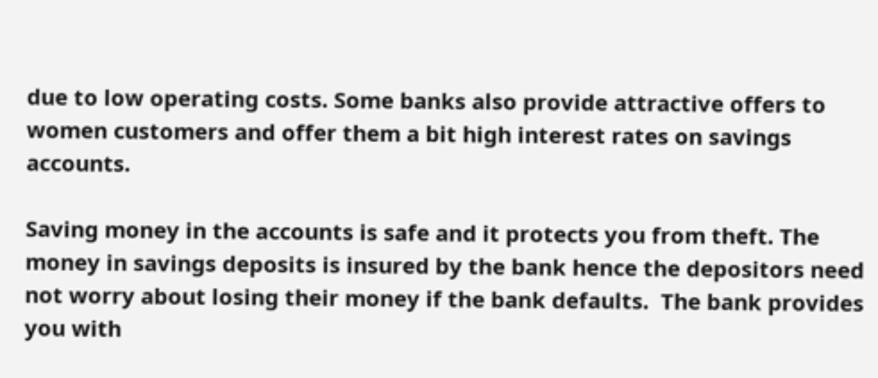due to low operating costs. Some banks also provide attractive offers to women customers and offer them a bit high interest rates on savings accounts.

Saving money in the accounts is safe and it protects you from theft. The money in savings deposits is insured by the bank hence the depositors need not worry about losing their money if the bank defaults.  The bank provides you with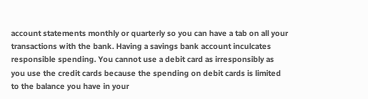account statements monthly or quarterly so you can have a tab on all your transactions with the bank. Having a savings bank account inculcates responsible spending. You cannot use a debit card as irresponsibly as you use the credit cards because the spending on debit cards is limited to the balance you have in your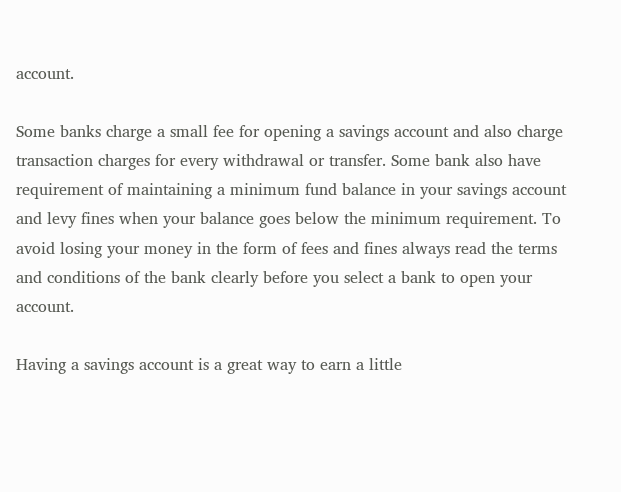account.

Some banks charge a small fee for opening a savings account and also charge transaction charges for every withdrawal or transfer. Some bank also have requirement of maintaining a minimum fund balance in your savings account and levy fines when your balance goes below the minimum requirement. To avoid losing your money in the form of fees and fines always read the terms and conditions of the bank clearly before you select a bank to open your account.

Having a savings account is a great way to earn a little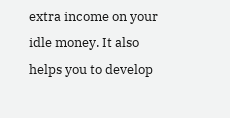extra income on your idle money. It also helps you to develop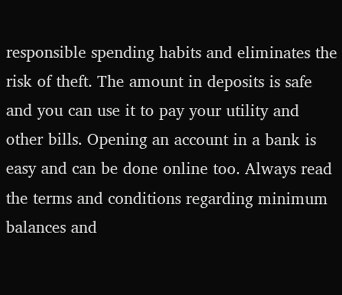responsible spending habits and eliminates the risk of theft. The amount in deposits is safe and you can use it to pay your utility and other bills. Opening an account in a bank is easy and can be done online too. Always read the terms and conditions regarding minimum balances and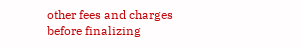other fees and charges before finalizing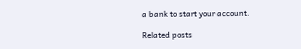a bank to start your account.

Related posts